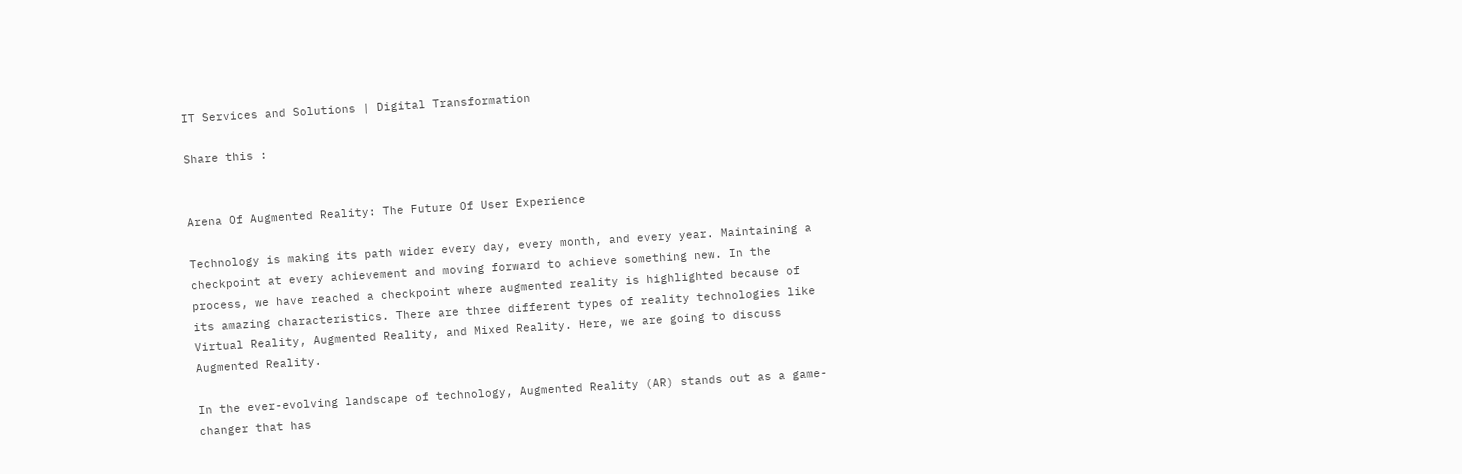IT Services and Solutions | Digital Transformation

Share this :


Arena Of Augmented Reality: The Future Of User Experience

Technology is making its path wider every day, every month, and every year. Maintaining a checkpoint at every achievement and moving forward to achieve something new. In the process, we have reached a checkpoint where augmented reality is highlighted because of its amazing characteristics. There are three different types of reality technologies like Virtual Reality, Augmented Reality, and Mixed Reality. Here, we are going to discuss Augmented Reality.

In the ever-evolving landscape of technology, Augmented Reality (AR) stands out as a game-changer that has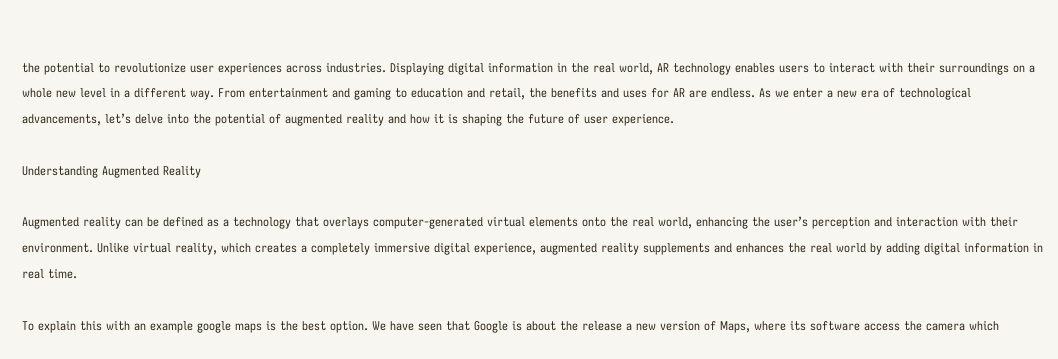the potential to revolutionize user experiences across industries. Displaying digital information in the real world, AR technology enables users to interact with their surroundings on a whole new level in a different way. From entertainment and gaming to education and retail, the benefits and uses for AR are endless. As we enter a new era of technological advancements, let’s delve into the potential of augmented reality and how it is shaping the future of user experience.

Understanding Augmented Reality

Augmented reality can be defined as a technology that overlays computer-generated virtual elements onto the real world, enhancing the user’s perception and interaction with their environment. Unlike virtual reality, which creates a completely immersive digital experience, augmented reality supplements and enhances the real world by adding digital information in real time.

To explain this with an example google maps is the best option. We have seen that Google is about the release a new version of Maps, where its software access the camera which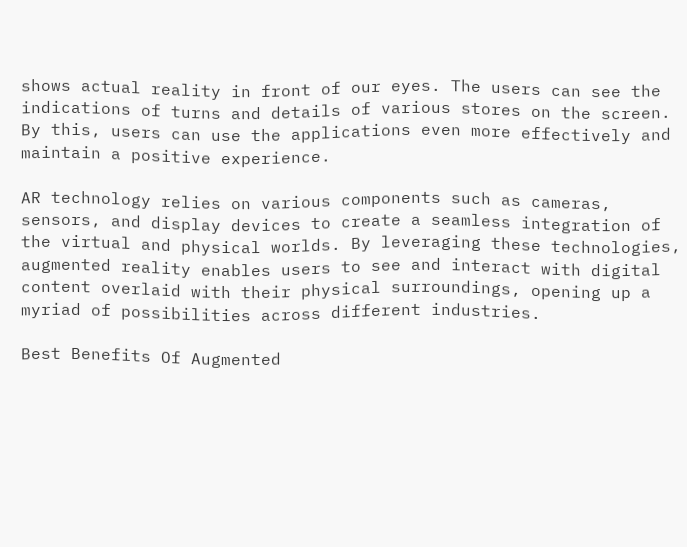shows actual reality in front of our eyes. The users can see the indications of turns and details of various stores on the screen. By this, users can use the applications even more effectively and maintain a positive experience.

AR technology relies on various components such as cameras, sensors, and display devices to create a seamless integration of the virtual and physical worlds. By leveraging these technologies, augmented reality enables users to see and interact with digital content overlaid with their physical surroundings, opening up a myriad of possibilities across different industries.

Best Benefits Of Augmented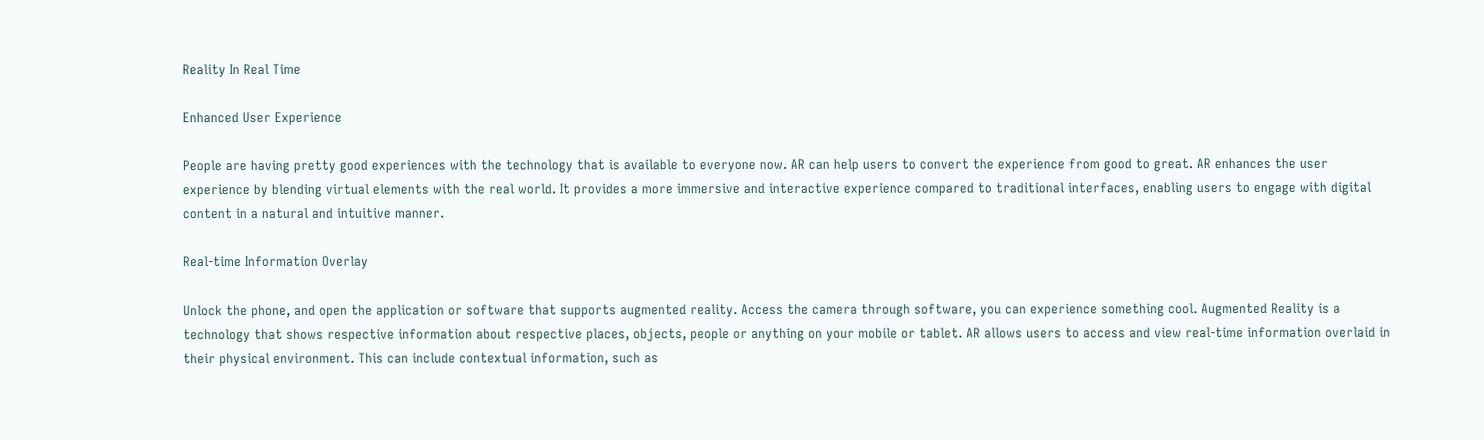Reality In Real Time

Enhanced User Experience

People are having pretty good experiences with the technology that is available to everyone now. AR can help users to convert the experience from good to great. AR enhances the user experience by blending virtual elements with the real world. It provides a more immersive and interactive experience compared to traditional interfaces, enabling users to engage with digital content in a natural and intuitive manner.

Real-time Information Overlay

Unlock the phone, and open the application or software that supports augmented reality. Access the camera through software, you can experience something cool. Augmented Reality is a technology that shows respective information about respective places, objects, people or anything on your mobile or tablet. AR allows users to access and view real-time information overlaid in their physical environment. This can include contextual information, such as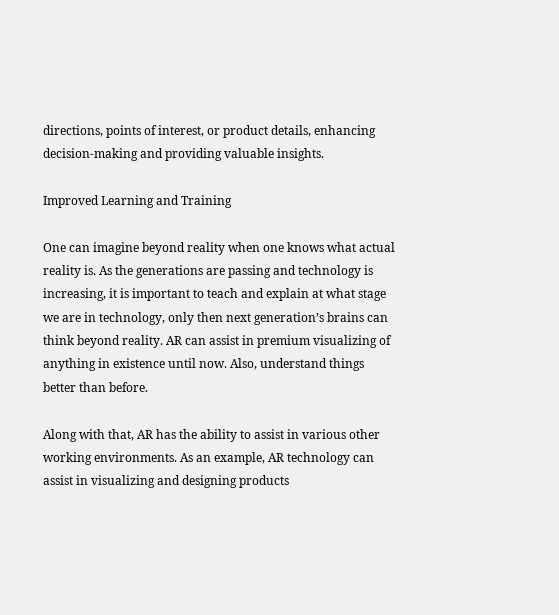directions, points of interest, or product details, enhancing decision-making and providing valuable insights.

Improved Learning and Training

One can imagine beyond reality when one knows what actual reality is. As the generations are passing and technology is increasing, it is important to teach and explain at what stage we are in technology, only then next generation’s brains can think beyond reality. AR can assist in premium visualizing of anything in existence until now. Also, understand things better than before.

Along with that, AR has the ability to assist in various other working environments. As an example, AR technology can assist in visualizing and designing products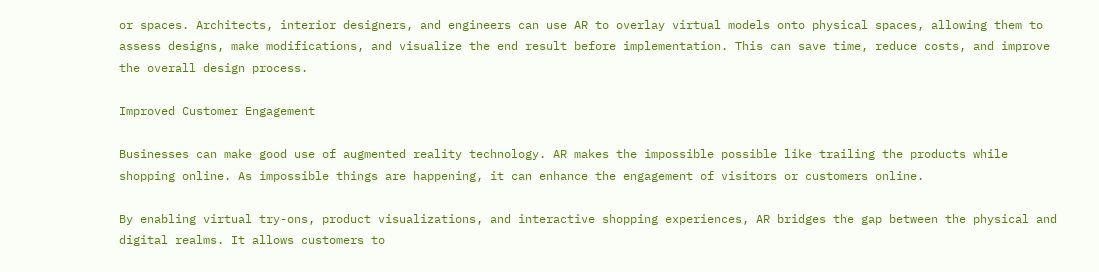or spaces. Architects, interior designers, and engineers can use AR to overlay virtual models onto physical spaces, allowing them to assess designs, make modifications, and visualize the end result before implementation. This can save time, reduce costs, and improve the overall design process.

Improved Customer Engagement

Businesses can make good use of augmented reality technology. AR makes the impossible possible like trailing the products while shopping online. As impossible things are happening, it can enhance the engagement of visitors or customers online.

By enabling virtual try-ons, product visualizations, and interactive shopping experiences, AR bridges the gap between the physical and digital realms. It allows customers to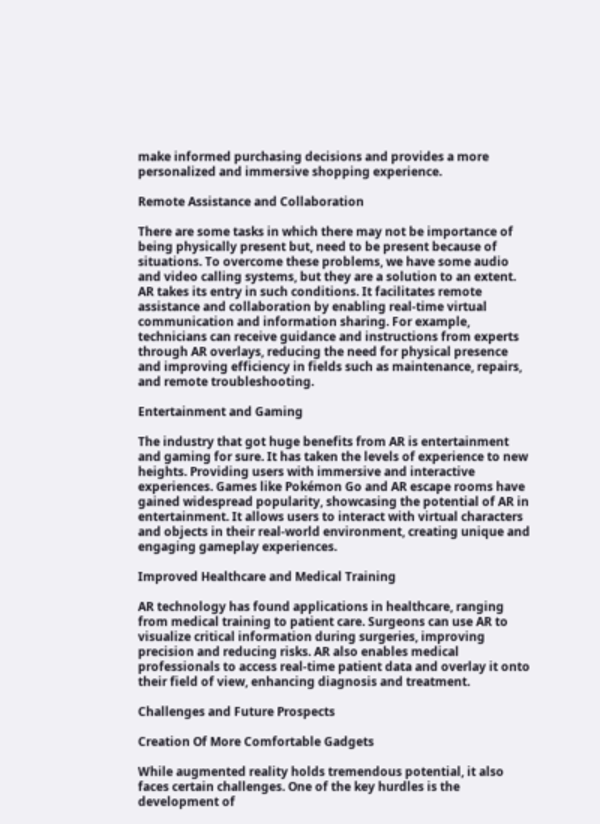make informed purchasing decisions and provides a more personalized and immersive shopping experience.

Remote Assistance and Collaboration

There are some tasks in which there may not be importance of being physically present but, need to be present because of situations. To overcome these problems, we have some audio and video calling systems, but they are a solution to an extent. AR takes its entry in such conditions. It facilitates remote assistance and collaboration by enabling real-time virtual communication and information sharing. For example, technicians can receive guidance and instructions from experts through AR overlays, reducing the need for physical presence and improving efficiency in fields such as maintenance, repairs, and remote troubleshooting.

Entertainment and Gaming

The industry that got huge benefits from AR is entertainment and gaming for sure. It has taken the levels of experience to new heights. Providing users with immersive and interactive experiences. Games like Pokémon Go and AR escape rooms have gained widespread popularity, showcasing the potential of AR in entertainment. It allows users to interact with virtual characters and objects in their real-world environment, creating unique and engaging gameplay experiences.

Improved Healthcare and Medical Training

AR technology has found applications in healthcare, ranging from medical training to patient care. Surgeons can use AR to visualize critical information during surgeries, improving precision and reducing risks. AR also enables medical professionals to access real-time patient data and overlay it onto their field of view, enhancing diagnosis and treatment.

Challenges and Future Prospects

Creation Of More Comfortable Gadgets

While augmented reality holds tremendous potential, it also faces certain challenges. One of the key hurdles is the development of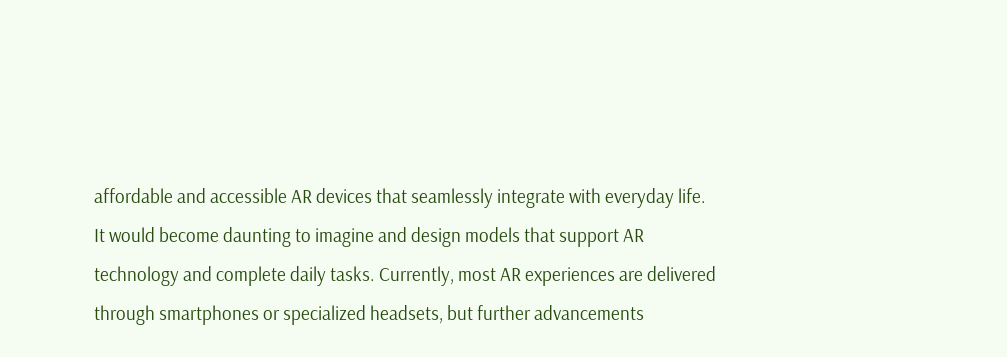affordable and accessible AR devices that seamlessly integrate with everyday life. It would become daunting to imagine and design models that support AR technology and complete daily tasks. Currently, most AR experiences are delivered through smartphones or specialized headsets, but further advancements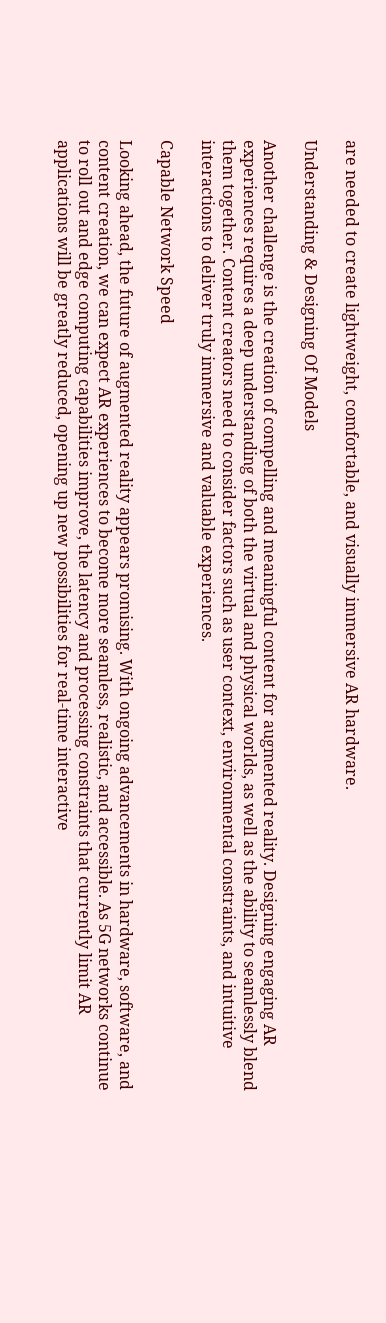are needed to create lightweight, comfortable, and visually immersive AR hardware.

Understanding & Designing Of Models

Another challenge is the creation of compelling and meaningful content for augmented reality. Designing engaging AR experiences requires a deep understanding of both the virtual and physical worlds, as well as the ability to seamlessly blend them together. Content creators need to consider factors such as user context, environmental constraints, and intuitive interactions to deliver truly immersive and valuable experiences.

Capable Network Speed

Looking ahead, the future of augmented reality appears promising. With ongoing advancements in hardware, software, and content creation, we can expect AR experiences to become more seamless, realistic, and accessible. As 5G networks continue to roll out and edge computing capabilities improve, the latency and processing constraints that currently limit AR applications will be greatly reduced, opening up new possibilities for real-time interactive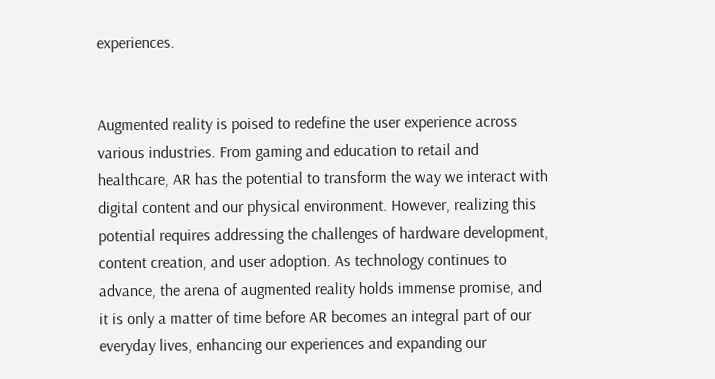experiences.


Augmented reality is poised to redefine the user experience across various industries. From gaming and education to retail and healthcare, AR has the potential to transform the way we interact with digital content and our physical environment. However, realizing this potential requires addressing the challenges of hardware development, content creation, and user adoption. As technology continues to advance, the arena of augmented reality holds immense promise, and it is only a matter of time before AR becomes an integral part of our everyday lives, enhancing our experiences and expanding our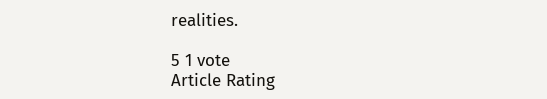realities.

5 1 vote
Article Rating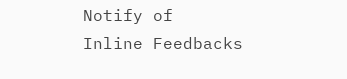Notify of
Inline Feedbacks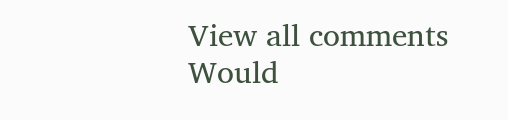View all comments
Would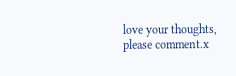love your thoughts, please comment.x